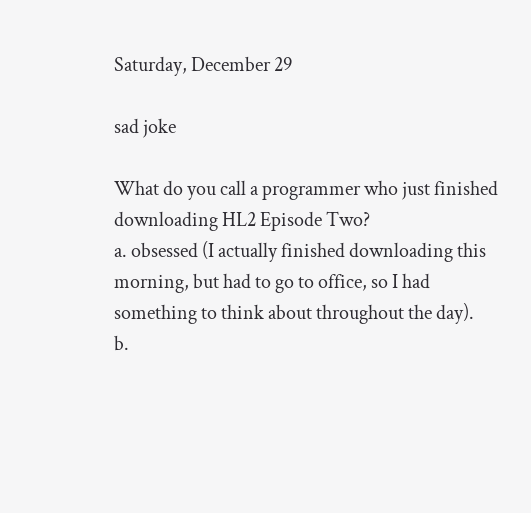Saturday, December 29

sad joke

What do you call a programmer who just finished downloading HL2 Episode Two?
a. obsessed (I actually finished downloading this morning, but had to go to office, so I had something to think about throughout the day).
b.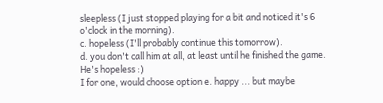sleepless (I just stopped playing for a bit and noticed it's 6 o'clock in the morning).
c. hopeless (I'll probably continue this tomorrow).
d. you don't call him at all, at least until he finished the game. He's hopeless :)
I for one, would choose option e. happy ... but maybe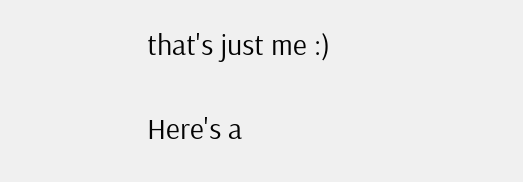that's just me :)

Here's a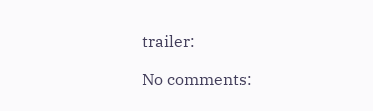trailer:

No comments: